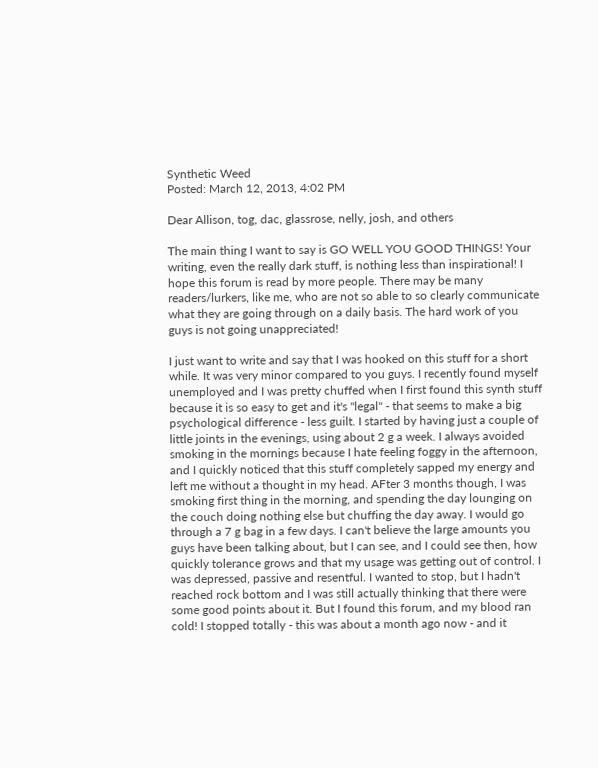Synthetic Weed
Posted: March 12, 2013, 4:02 PM

Dear Allison, tog, dac, glassrose, nelly, josh, and others

The main thing I want to say is GO WELL YOU GOOD THINGS! Your writing, even the really dark stuff, is nothing less than inspirational! I hope this forum is read by more people. There may be many readers/lurkers, like me, who are not so able to so clearly communicate what they are going through on a daily basis. The hard work of you guys is not going unappreciated!

I just want to write and say that I was hooked on this stuff for a short while. It was very minor compared to you guys. I recently found myself unemployed and I was pretty chuffed when I first found this synth stuff because it is so easy to get and it's "legal" - that seems to make a big psychological difference - less guilt. I started by having just a couple of little joints in the evenings, using about 2 g a week. I always avoided smoking in the mornings because I hate feeling foggy in the afternoon, and I quickly noticed that this stuff completely sapped my energy and left me without a thought in my head. AFter 3 months though, I was smoking first thing in the morning, and spending the day lounging on the couch doing nothing else but chuffing the day away. I would go through a 7 g bag in a few days. I can't believe the large amounts you guys have been talking about, but I can see, and I could see then, how quickly tolerance grows and that my usage was getting out of control. I was depressed, passive and resentful. I wanted to stop, but I hadn't reached rock bottom and I was still actually thinking that there were some good points about it. But I found this forum, and my blood ran cold! I stopped totally - this was about a month ago now - and it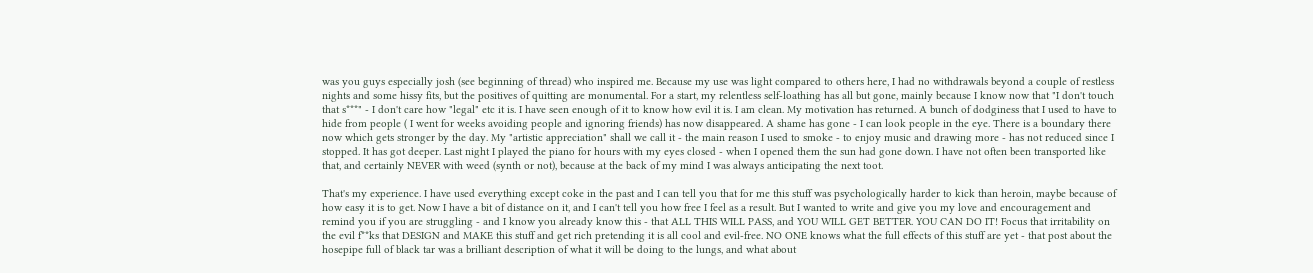was you guys especially josh (see beginning of thread) who inspired me. Because my use was light compared to others here, I had no withdrawals beyond a couple of restless nights and some hissy fits, but the positives of quitting are monumental. For a start, my relentless self-loathing has all but gone, mainly because I know now that "I don't touch that s***" - I don't care how "legal" etc it is. I have seen enough of it to know how evil it is. I am clean. My motivation has returned. A bunch of dodginess that I used to have to hide from people ( I went for weeks avoiding people and ignoring friends) has now disappeared. A shame has gone - I can look people in the eye. There is a boundary there now which gets stronger by the day. My "artistic appreciation" shall we call it - the main reason I used to smoke - to enjoy music and drawing more - has not reduced since I stopped. It has got deeper. Last night I played the piano for hours with my eyes closed - when I opened them the sun had gone down. I have not often been transported like that, and certainly NEVER with weed (synth or not), because at the back of my mind I was always anticipating the next toot.

That's my experience. I have used everything except coke in the past and I can tell you that for me this stuff was psychologically harder to kick than heroin, maybe because of how easy it is to get. Now I have a bit of distance on it, and I can't tell you how free I feel as a result. But I wanted to write and give you my love and encouragement and remind you if you are struggling - and I know you already know this - that ALL THIS WILL PASS, and YOU WILL GET BETTER. YOU CAN DO IT! Focus that irritability on the evil f**ks that DESIGN and MAKE this stuff and get rich pretending it is all cool and evil-free. NO ONE knows what the full effects of this stuff are yet - that post about the hosepipe full of black tar was a brilliant description of what it will be doing to the lungs, and what about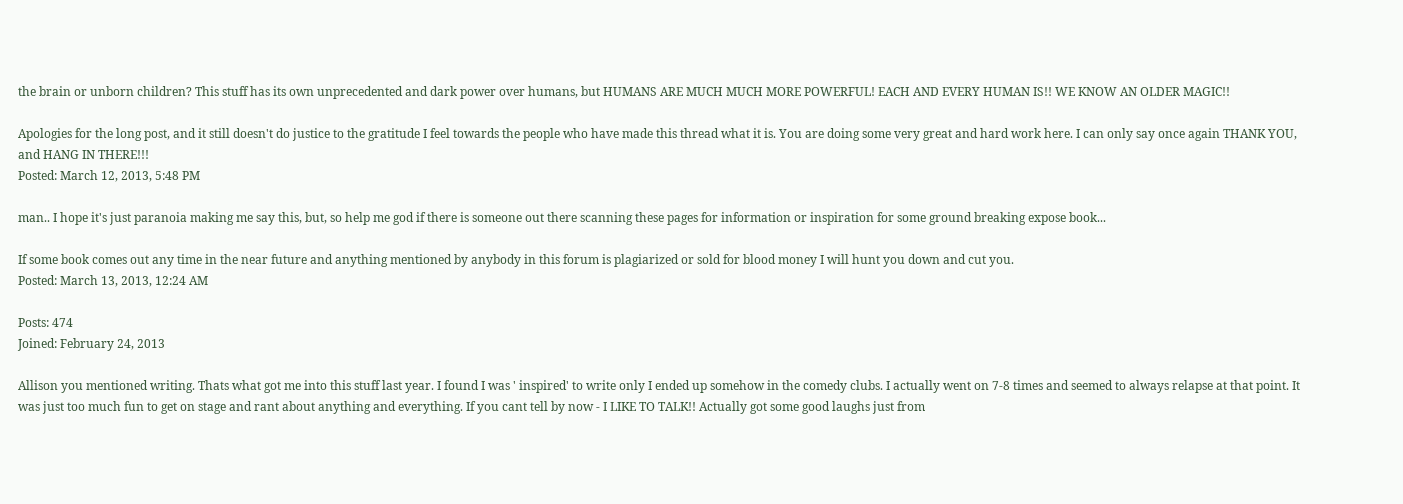the brain or unborn children? This stuff has its own unprecedented and dark power over humans, but HUMANS ARE MUCH MUCH MORE POWERFUL! EACH AND EVERY HUMAN IS!! WE KNOW AN OLDER MAGIC!!

Apologies for the long post, and it still doesn't do justice to the gratitude I feel towards the people who have made this thread what it is. You are doing some very great and hard work here. I can only say once again THANK YOU, and HANG IN THERE!!!
Posted: March 12, 2013, 5:48 PM

man.. I hope it's just paranoia making me say this, but, so help me god if there is someone out there scanning these pages for information or inspiration for some ground breaking expose book...

If some book comes out any time in the near future and anything mentioned by anybody in this forum is plagiarized or sold for blood money I will hunt you down and cut you.
Posted: March 13, 2013, 12:24 AM

Posts: 474
Joined: February 24, 2013

Allison you mentioned writing. Thats what got me into this stuff last year. I found I was ' inspired' to write only I ended up somehow in the comedy clubs. I actually went on 7-8 times and seemed to always relapse at that point. It was just too much fun to get on stage and rant about anything and everything. If you cant tell by now - I LIKE TO TALK!! Actually got some good laughs just from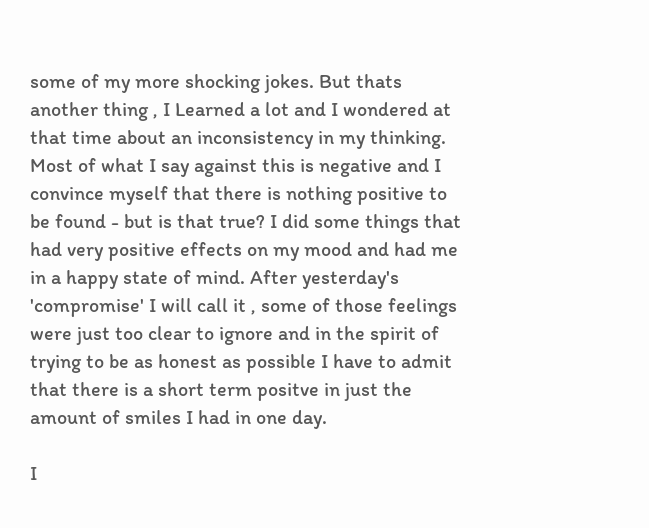some of my more shocking jokes. But thats another thing , I Learned a lot and I wondered at that time about an inconsistency in my thinking. Most of what I say against this is negative and I convince myself that there is nothing positive to be found - but is that true? I did some things that had very positive effects on my mood and had me in a happy state of mind. After yesterday's 'compromise' I will call it , some of those feelings were just too clear to ignore and in the spirit of trying to be as honest as possible I have to admit that there is a short term positve in just the amount of smiles I had in one day.

I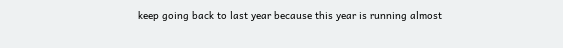keep going back to last year because this year is running almost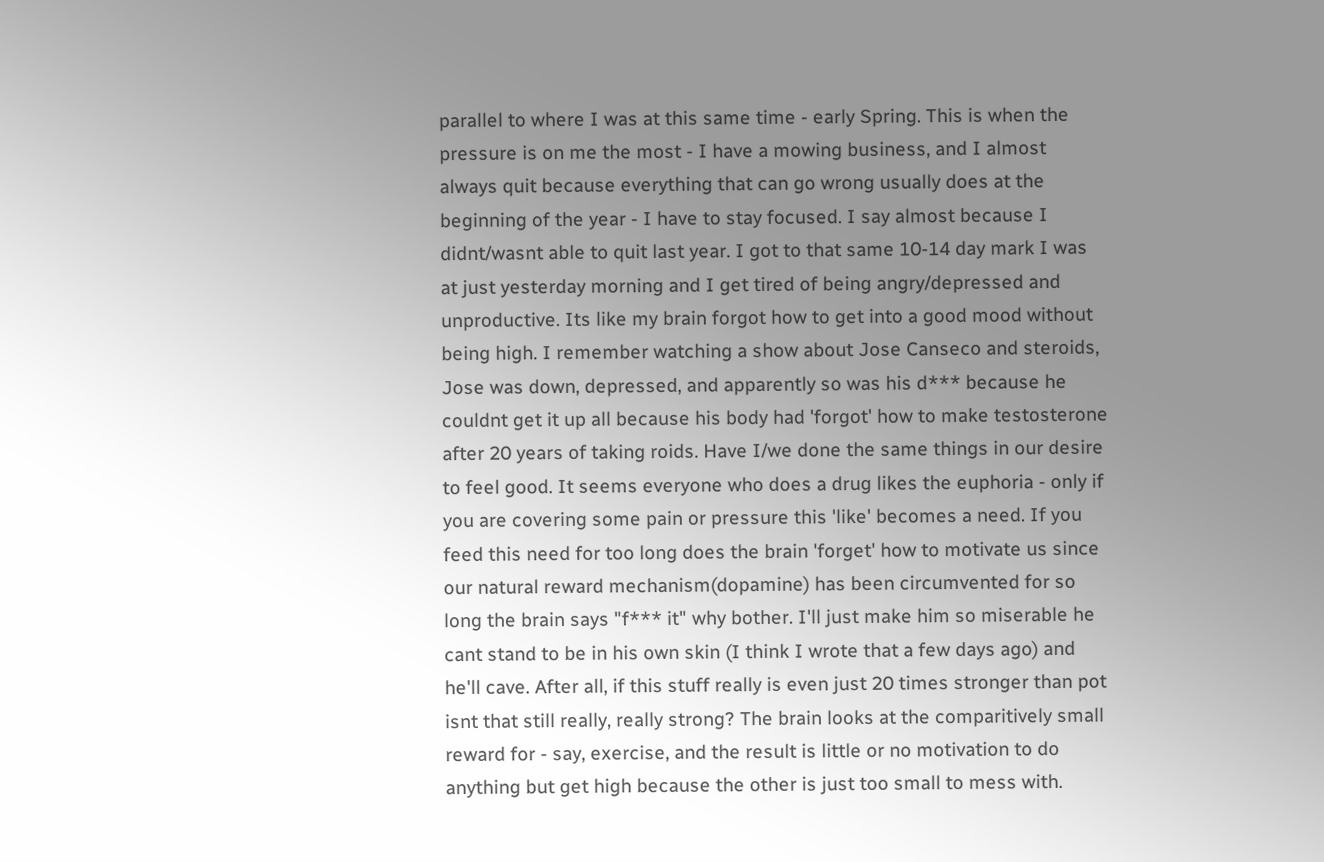parallel to where I was at this same time - early Spring. This is when the pressure is on me the most - I have a mowing business, and I almost always quit because everything that can go wrong usually does at the beginning of the year - I have to stay focused. I say almost because I didnt/wasnt able to quit last year. I got to that same 10-14 day mark I was at just yesterday morning and I get tired of being angry/depressed and unproductive. Its like my brain forgot how to get into a good mood without being high. I remember watching a show about Jose Canseco and steroids, Jose was down, depressed, and apparently so was his d*** because he couldnt get it up all because his body had 'forgot' how to make testosterone after 20 years of taking roids. Have I/we done the same things in our desire to feel good. It seems everyone who does a drug likes the euphoria - only if you are covering some pain or pressure this 'like' becomes a need. If you feed this need for too long does the brain 'forget' how to motivate us since our natural reward mechanism(dopamine) has been circumvented for so long the brain says "f*** it" why bother. I'll just make him so miserable he cant stand to be in his own skin (I think I wrote that a few days ago) and he'll cave. After all, if this stuff really is even just 20 times stronger than pot isnt that still really, really strong? The brain looks at the comparitively small reward for - say, exercise, and the result is little or no motivation to do anything but get high because the other is just too small to mess with.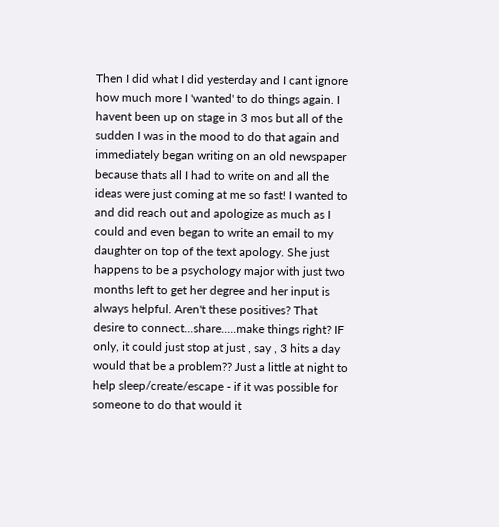Then I did what I did yesterday and I cant ignore how much more I 'wanted' to do things again. I havent been up on stage in 3 mos but all of the sudden I was in the mood to do that again and immediately began writing on an old newspaper because thats all I had to write on and all the ideas were just coming at me so fast! I wanted to and did reach out and apologize as much as I could and even began to write an email to my daughter on top of the text apology. She just happens to be a psychology major with just two months left to get her degree and her input is always helpful. Aren't these positives? That desire to connect...share.....make things right? IF only, it could just stop at just , say , 3 hits a day would that be a problem?? Just a little at night to help sleep/create/escape - if it was possible for someone to do that would it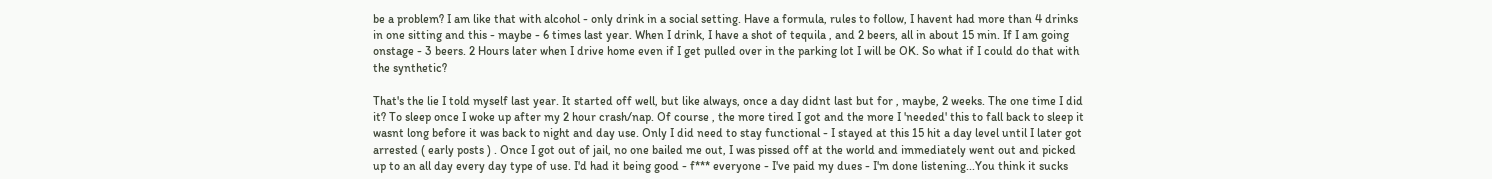be a problem? I am like that with alcohol - only drink in a social setting. Have a formula, rules to follow, I havent had more than 4 drinks in one sitting and this - maybe - 6 times last year. When I drink, I have a shot of tequila , and 2 beers, all in about 15 min. If I am going onstage - 3 beers. 2 Hours later when I drive home even if I get pulled over in the parking lot I will be OK. So what if I could do that with the synthetic?

That's the lie I told myself last year. It started off well, but like always, once a day didnt last but for , maybe, 2 weeks. The one time I did it? To sleep once I woke up after my 2 hour crash/nap. Of course , the more tired I got and the more I 'needed' this to fall back to sleep it wasnt long before it was back to night and day use. Only I did need to stay functional - I stayed at this 15 hit a day level until I later got arrested ( early posts ) . Once I got out of jail, no one bailed me out, I was pissed off at the world and immediately went out and picked up to an all day every day type of use. I'd had it being good - f*** everyone - I've paid my dues - I'm done listening...You think it sucks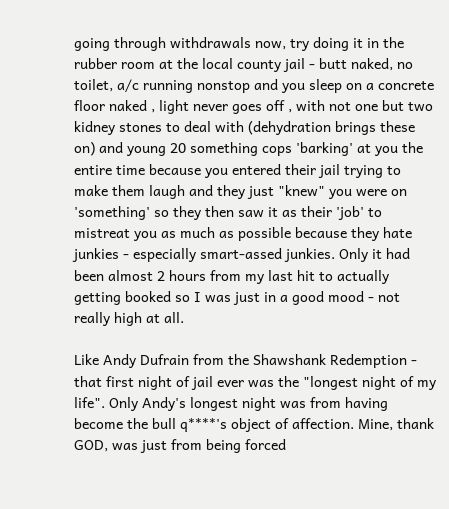going through withdrawals now, try doing it in the rubber room at the local county jail - butt naked, no toilet, a/c running nonstop and you sleep on a concrete floor naked , light never goes off , with not one but two kidney stones to deal with (dehydration brings these on) and young 20 something cops 'barking' at you the entire time because you entered their jail trying to make them laugh and they just "knew" you were on 'something' so they then saw it as their 'job' to mistreat you as much as possible because they hate junkies - especially smart-assed junkies. Only it had been almost 2 hours from my last hit to actually getting booked so I was just in a good mood - not really high at all.

Like Andy Dufrain from the Shawshank Redemption - that first night of jail ever was the "longest night of my life". Only Andy's longest night was from having become the bull q****'s object of affection. Mine, thank GOD, was just from being forced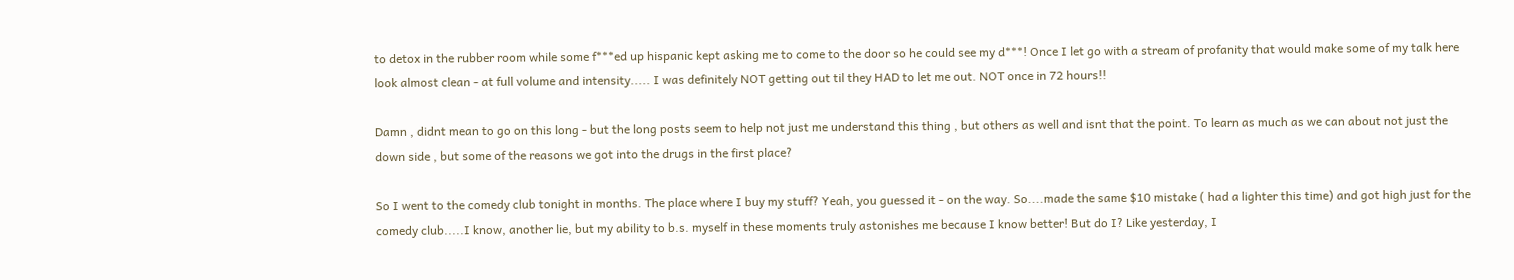to detox in the rubber room while some f***ed up hispanic kept asking me to come to the door so he could see my d***! Once I let go with a stream of profanity that would make some of my talk here look almost clean - at full volume and intensity..... I was definitely NOT getting out til they HAD to let me out. NOT once in 72 hours!!

Damn , didnt mean to go on this long - but the long posts seem to help not just me understand this thing , but others as well and isnt that the point. To learn as much as we can about not just the down side , but some of the reasons we got into the drugs in the first place?

So I went to the comedy club tonight in months. The place where I buy my stuff? Yeah, you guessed it - on the way. So....made the same $10 mistake ( had a lighter this time) and got high just for the comedy club.....I know, another lie, but my ability to b.s. myself in these moments truly astonishes me because I know better! But do I? Like yesterday, I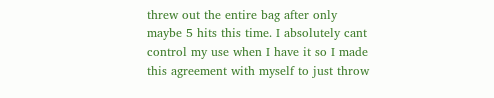threw out the entire bag after only maybe 5 hits this time. I absolutely cant control my use when I have it so I made this agreement with myself to just throw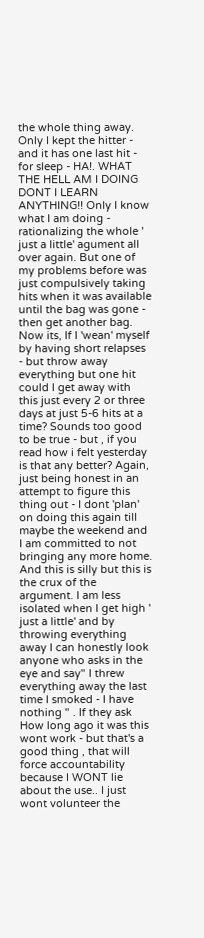the whole thing away. Only I kept the hitter - and it has one last hit - for sleep - HA!. WHAT THE HELL AM I DOING DONT I LEARN ANYTHING!! Only I know what I am doing - rationalizing the whole ' just a little' agument all over again. But one of my problems before was just compulsively taking hits when it was available until the bag was gone - then get another bag. Now its, If I 'wean' myself by having short relapses - but throw away everything but one hit could I get away with this just every 2 or three days at just 5-6 hits at a time? Sounds too good to be true - but , if you read how i felt yesterday is that any better? Again, just being honest in an attempt to figure this thing out - I dont 'plan' on doing this again till maybe the weekend and I am committed to not bringing any more home. And this is silly but this is the crux of the argument. I am less isolated when I get high ' just a little' and by throwing everything away I can honestly look anyone who asks in the eye and say" I threw everything away the last time I smoked - I have nothing " . If they ask How long ago it was this wont work - but that's a good thing , that will force accountability because I WONT lie about the use.. I just wont volunteer the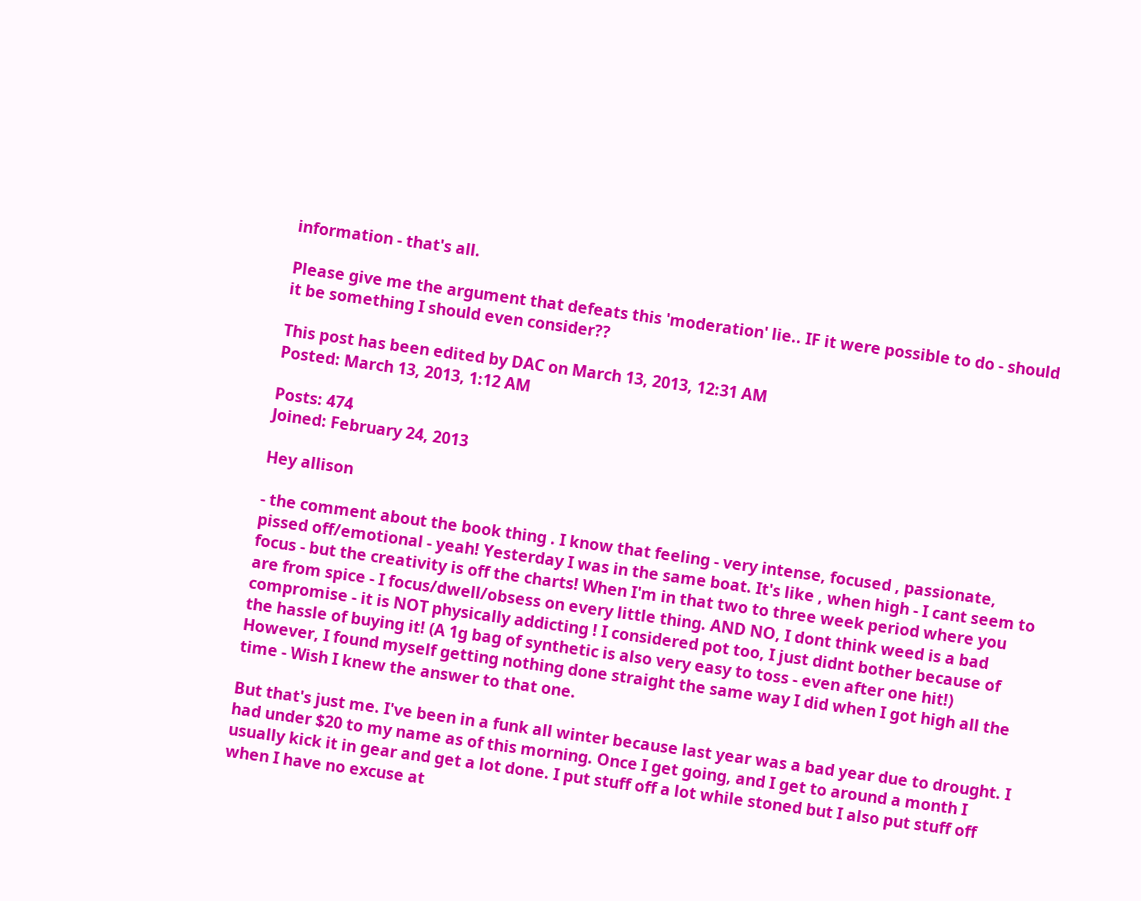information - that's all.

Please give me the argument that defeats this 'moderation' lie.. IF it were possible to do - should it be something I should even consider??

This post has been edited by DAC on March 13, 2013, 12:31 AM
Posted: March 13, 2013, 1:12 AM

Posts: 474
Joined: February 24, 2013

Hey allison

- the comment about the book thing . I know that feeling - very intense, focused , passionate, pissed off/emotional - yeah! Yesterday I was in the same boat. It's like , when high - I cant seem to focus - but the creativity is off the charts! When I'm in that two to three week period where you are from spice - I focus/dwell/obsess on every little thing. AND NO, I dont think weed is a bad compromise - it is NOT physically addicting ! I considered pot too, I just didnt bother because of the hassle of buying it! (A 1g bag of synthetic is also very easy to toss - even after one hit!) However, I found myself getting nothing done straight the same way I did when I got high all the time - Wish I knew the answer to that one.

But that's just me. I've been in a funk all winter because last year was a bad year due to drought. I had under $20 to my name as of this morning. Once I get going, and I get to around a month I usually kick it in gear and get a lot done. I put stuff off a lot while stoned but I also put stuff off when I have no excuse at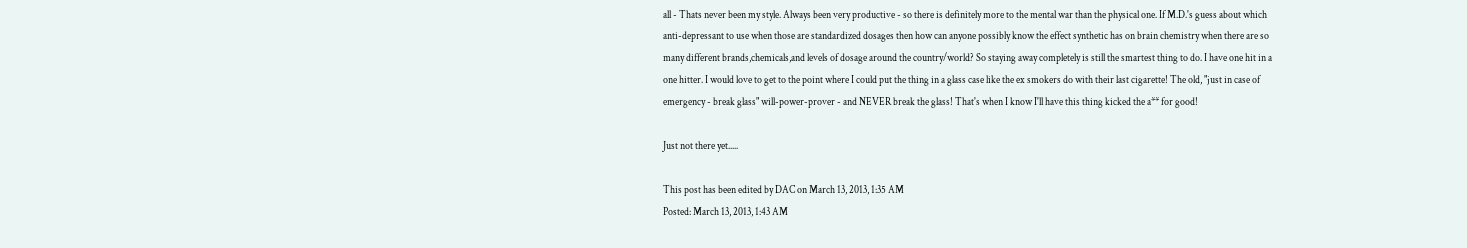all - Thats never been my style. Always been very productive - so there is definitely more to the mental war than the physical one. If M.D.'s guess about which anti-depressant to use when those are standardized dosages then how can anyone possibly know the effect synthetic has on brain chemistry when there are so many different brands,chemicals,and levels of dosage around the country/world? So staying away completely is still the smartest thing to do. I have one hit in a one hitter. I would love to get to the point where I could put the thing in a glass case like the ex smokers do with their last cigarette! The old, "just in case of emergency - break glass" will-power-prover - and NEVER break the glass! That's when I know I'll have this thing kicked the a** for good!

Just not there yet.....

This post has been edited by DAC on March 13, 2013, 1:35 AM
Posted: March 13, 2013, 1:43 AM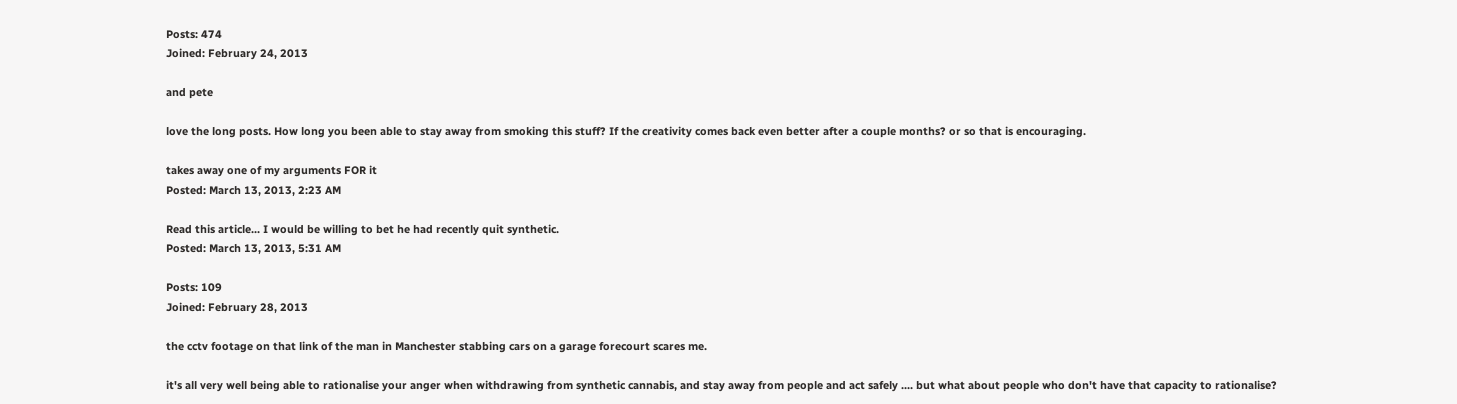Posts: 474
Joined: February 24, 2013

and pete

love the long posts. How long you been able to stay away from smoking this stuff? If the creativity comes back even better after a couple months? or so that is encouraging.

takes away one of my arguments FOR it
Posted: March 13, 2013, 2:23 AM

Read this article... I would be willing to bet he had recently quit synthetic.
Posted: March 13, 2013, 5:31 AM

Posts: 109
Joined: February 28, 2013

the cctv footage on that link of the man in Manchester stabbing cars on a garage forecourt scares me.

it's all very well being able to rationalise your anger when withdrawing from synthetic cannabis, and stay away from people and act safely .... but what about people who don't have that capacity to rationalise?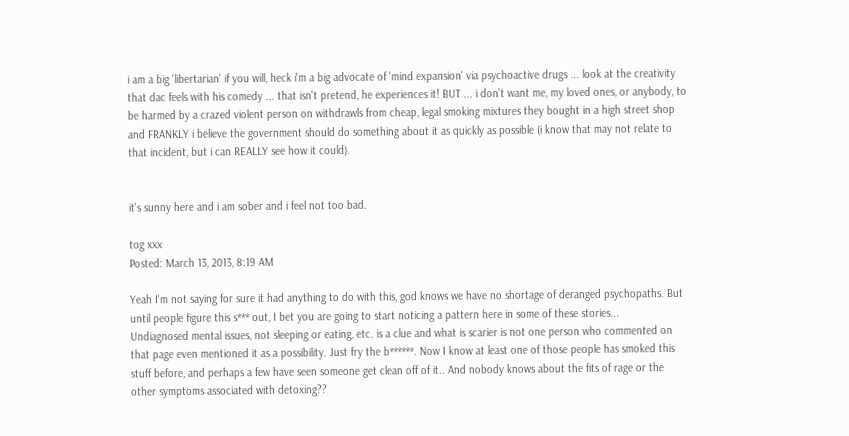i am a big 'libertarian' if you will, heck i'm a big advocate of 'mind expansion' via psychoactive drugs ... look at the creativity that dac feels with his comedy ... that isn't pretend, he experiences it! BUT ... i don't want me, my loved ones, or anybody, to be harmed by a crazed violent person on withdrawls from cheap, legal smoking mixtures they bought in a high street shop and FRANKLY i believe the government should do something about it as quickly as possible (i know that may not relate to that incident, but i can REALLY see how it could).


it's sunny here and i am sober and i feel not too bad.

tog xxx
Posted: March 13, 2013, 8:19 AM

Yeah I'm not saying for sure it had anything to do with this, god knows we have no shortage of deranged psychopaths. But until people figure this s*** out, I bet you are going to start noticing a pattern here in some of these stories...
Undiagnosed mental issues, not sleeping or eating, etc. is a clue and what is scarier is not one person who commented on that page even mentioned it as a possibility. Just fry the b******. Now I know at least one of those people has smoked this stuff before, and perhaps a few have seen someone get clean off of it.. And nobody knows about the fits of rage or the other symptoms associated with detoxing??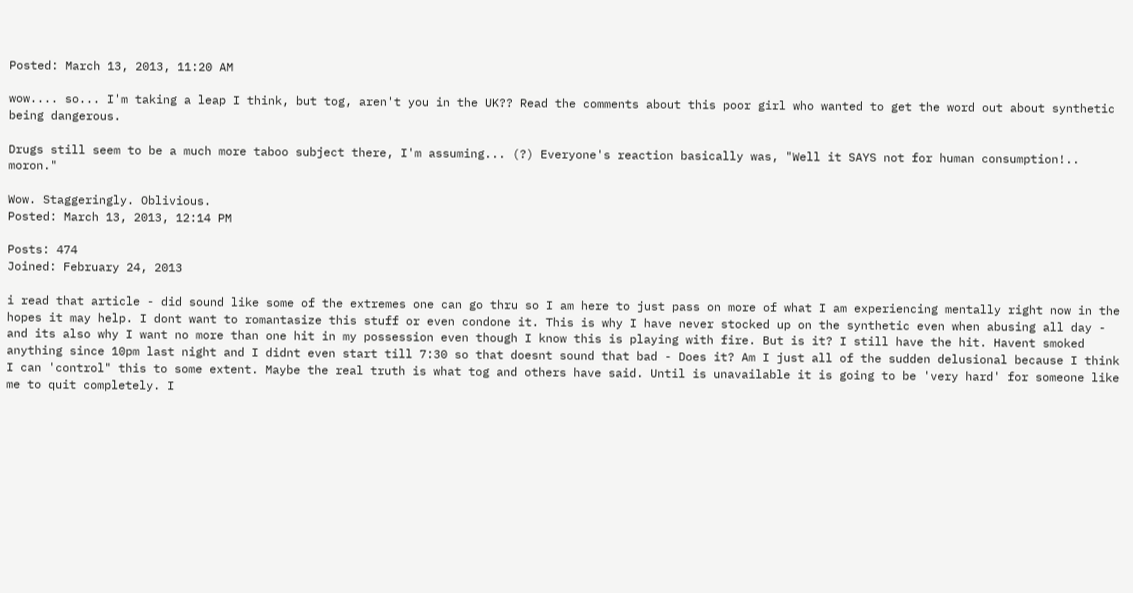Posted: March 13, 2013, 11:20 AM

wow.... so... I'm taking a leap I think, but tog, aren't you in the UK?? Read the comments about this poor girl who wanted to get the word out about synthetic being dangerous.

Drugs still seem to be a much more taboo subject there, I'm assuming... (?) Everyone's reaction basically was, "Well it SAYS not for human consumption!.. moron."

Wow. Staggeringly. Oblivious.
Posted: March 13, 2013, 12:14 PM

Posts: 474
Joined: February 24, 2013

i read that article - did sound like some of the extremes one can go thru so I am here to just pass on more of what I am experiencing mentally right now in the hopes it may help. I dont want to romantasize this stuff or even condone it. This is why I have never stocked up on the synthetic even when abusing all day - and its also why I want no more than one hit in my possession even though I know this is playing with fire. But is it? I still have the hit. Havent smoked anything since 10pm last night and I didnt even start till 7:30 so that doesnt sound that bad - Does it? Am I just all of the sudden delusional because I think I can 'control" this to some extent. Maybe the real truth is what tog and others have said. Until is unavailable it is going to be 'very hard' for someone like me to quit completely. I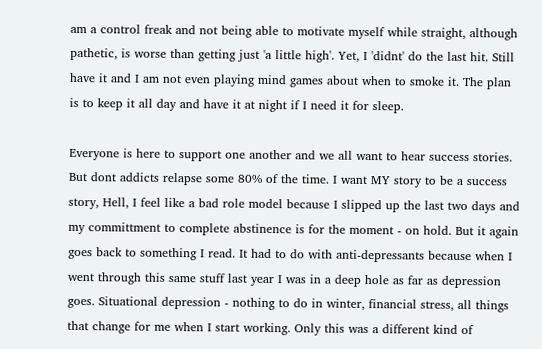am a control freak and not being able to motivate myself while straight, although pathetic, is worse than getting just 'a little high'. Yet, I 'didnt' do the last hit. Still have it and I am not even playing mind games about when to smoke it. The plan is to keep it all day and have it at night if I need it for sleep.

Everyone is here to support one another and we all want to hear success stories. But dont addicts relapse some 80% of the time. I want MY story to be a success story, Hell, I feel like a bad role model because I slipped up the last two days and my committment to complete abstinence is for the moment - on hold. But it again goes back to something I read. It had to do with anti-depressants because when I went through this same stuff last year I was in a deep hole as far as depression goes. Situational depression - nothing to do in winter, financial stress, all things that change for me when I start working. Only this was a different kind of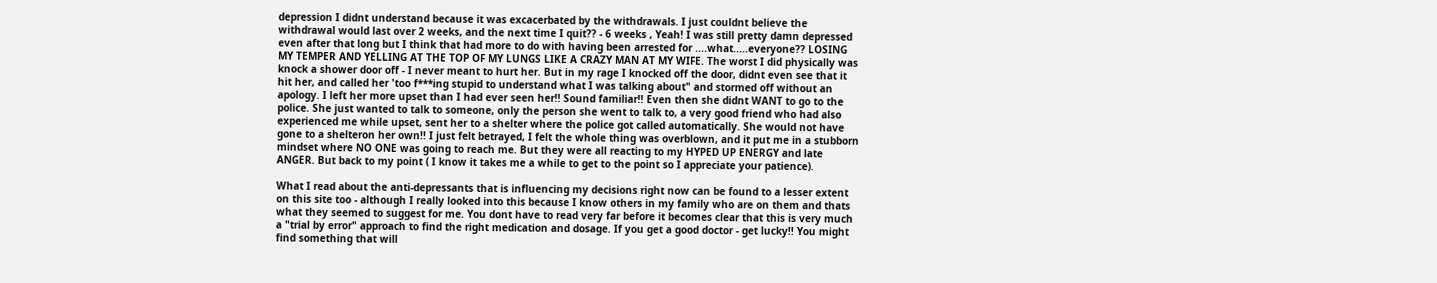depression I didnt understand because it was excacerbated by the withdrawals. I just couldnt believe the withdrawal would last over 2 weeks, and the next time I quit?? - 6 weeks , Yeah! I was still pretty damn depressed even after that long but I think that had more to do with having been arrested for ....what.....everyone?? LOSING MY TEMPER AND YELLING AT THE TOP OF MY LUNGS LIKE A CRAZY MAN AT MY WIFE. The worst I did physically was knock a shower door off - I never meant to hurt her. But in my rage I knocked off the door, didnt even see that it hit her, and called her 'too f***ing stupid to understand what I was talking about" and stormed off without an apology. I left her more upset than I had ever seen her!! Sound familiar!! Even then she didnt WANT to go to the police. She just wanted to talk to someone, only the person she went to talk to, a very good friend who had also experienced me while upset, sent her to a shelter where the police got called automatically. She would not have gone to a shelteron her own!! I just felt betrayed, I felt the whole thing was overblown, and it put me in a stubborn mindset where NO ONE was going to reach me. But they were all reacting to my HYPED UP ENERGY and late ANGER. But back to my point ( I know it takes me a while to get to the point so I appreciate your patience).

What I read about the anti-depressants that is influencing my decisions right now can be found to a lesser extent on this site too - although I really looked into this because I know others in my family who are on them and thats what they seemed to suggest for me. You dont have to read very far before it becomes clear that this is very much a "trial by error" approach to find the right medication and dosage. If you get a good doctor - get lucky!! You might find something that will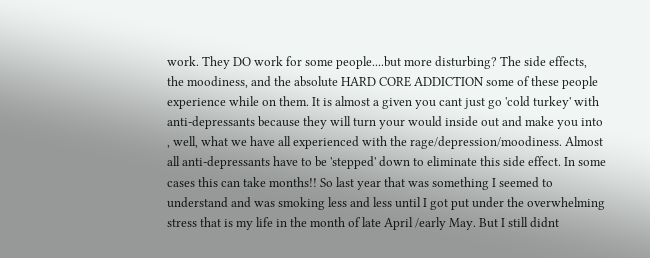work. They DO work for some people....but more disturbing? The side effects, the moodiness, and the absolute HARD CORE ADDICTION some of these people experience while on them. It is almost a given you cant just go 'cold turkey' with anti-depressants because they will turn your would inside out and make you into , well, what we have all experienced with the rage/depression/moodiness. Almost all anti-depressants have to be 'stepped' down to eliminate this side effect. In some cases this can take months!! So last year that was something I seemed to understand and was smoking less and less until I got put under the overwhelming stress that is my life in the month of late April /early May. But I still didnt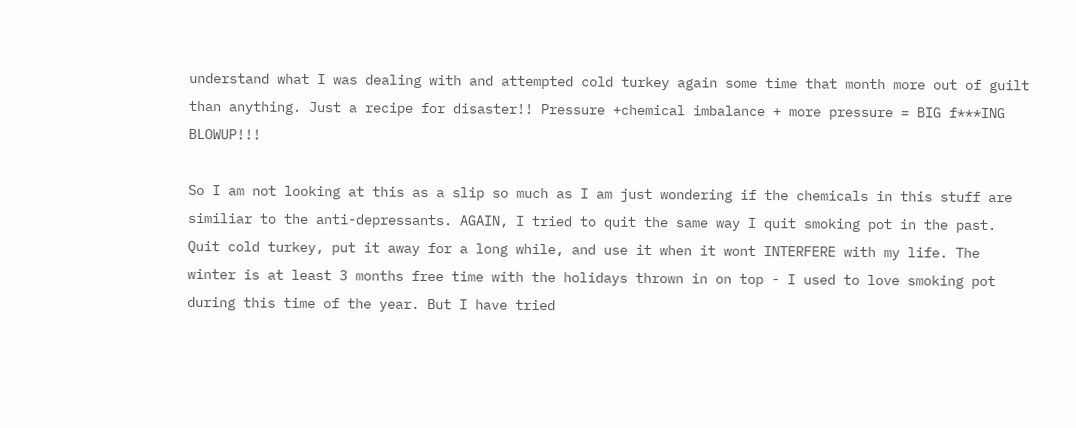understand what I was dealing with and attempted cold turkey again some time that month more out of guilt than anything. Just a recipe for disaster!! Pressure +chemical imbalance + more pressure = BIG f***ING BLOWUP!!!

So I am not looking at this as a slip so much as I am just wondering if the chemicals in this stuff are similiar to the anti-depressants. AGAIN, I tried to quit the same way I quit smoking pot in the past. Quit cold turkey, put it away for a long while, and use it when it wont INTERFERE with my life. The winter is at least 3 months free time with the holidays thrown in on top - I used to love smoking pot during this time of the year. But I have tried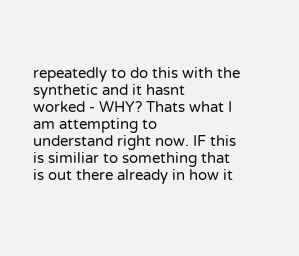repeatedly to do this with the synthetic and it hasnt worked - WHY? Thats what I am attempting to understand right now. IF this is similiar to something that is out there already in how it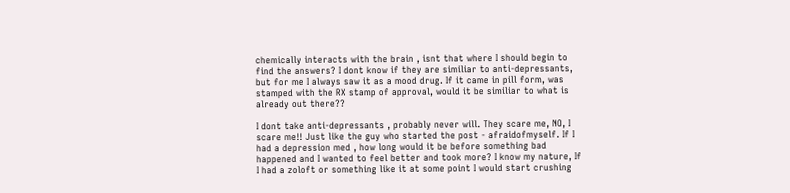chemically interacts with the brain , isnt that where I should begin to find the answers? I dont know if they are similiar to anti-depressants, but for me I always saw it as a mood drug. If it came in pill form, was stamped with the RX stamp of approval, would it be similiar to what is already out there??

I dont take anti-depressants , probably never will. They scare me, NO, I scare me!! Just like the guy who started the post - afraidofmyself. If I had a depression med , how long would it be before something bad happened and I wanted to feel better and took more? I know my nature, If I had a zoloft or something like it at some point I would start crushing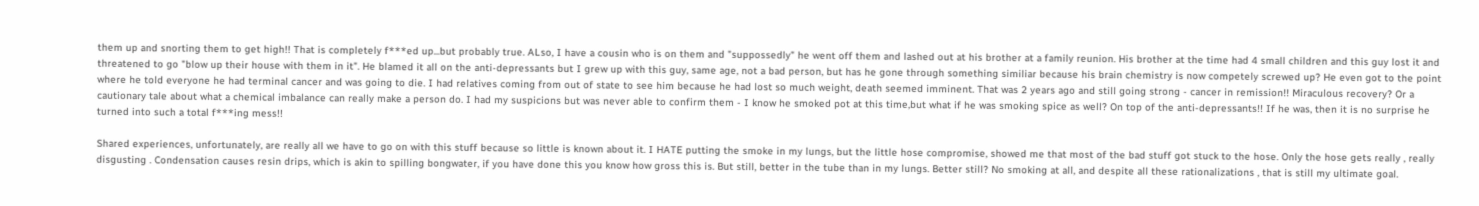them up and snorting them to get high!! That is completely f***ed up...but probably true. ALso, I have a cousin who is on them and "suppossedly" he went off them and lashed out at his brother at a family reunion. His brother at the time had 4 small children and this guy lost it and threatened to go "blow up their house with them in it". He blamed it all on the anti-depressants but I grew up with this guy, same age, not a bad person, but has he gone through something similiar because his brain chemistry is now competely screwed up? He even got to the point where he told everyone he had terminal cancer and was going to die. I had relatives coming from out of state to see him because he had lost so much weight, death seemed imminent. That was 2 years ago and still going strong - cancer in remission!! Miraculous recovery? Or a cautionary tale about what a chemical imbalance can really make a person do. I had my suspicions but was never able to confirm them - I know he smoked pot at this time,but what if he was smoking spice as well? On top of the anti-depressants!! If he was, then it is no surprise he turned into such a total f***ing mess!!

Shared experiences, unfortunately, are really all we have to go on with this stuff because so little is known about it. I HATE putting the smoke in my lungs, but the little hose compromise, showed me that most of the bad stuff got stuck to the hose. Only the hose gets really , really disgusting . Condensation causes resin drips, which is akin to spilling bongwater, if you have done this you know how gross this is. But still, better in the tube than in my lungs. Better still? No smoking at all, and despite all these rationalizations , that is still my ultimate goal.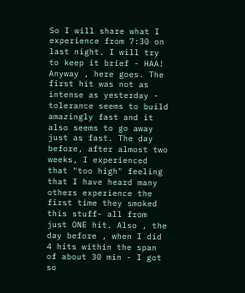So I will share what I experience from 7:30 on last night. I will try to keep it brief - HAA! Anyway , here goes. The first hit was not as intense as yesterday - tolerance seems to build amazingly fast and it also seems to go away just as fast. The day before, after almost two weeks, I experienced that "too high" feeling that I have heard many others experience the first time they smoked this stuff- all from just ONE hit. Also , the day before , when I did 4 hits within the span of about 30 min - I got so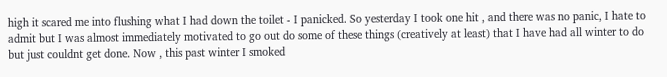high it scared me into flushing what I had down the toilet - I panicked. So yesterday I took one hit , and there was no panic, I hate to admit but I was almost immediately motivated to go out do some of these things (creatively at least) that I have had all winter to do but just couldnt get done. Now , this past winter I smoked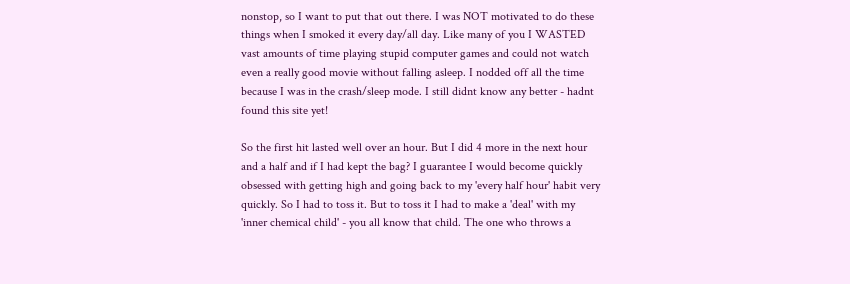nonstop, so I want to put that out there. I was NOT motivated to do these things when I smoked it every day/all day. Like many of you I WASTED vast amounts of time playing stupid computer games and could not watch even a really good movie without falling asleep. I nodded off all the time because I was in the crash/sleep mode. I still didnt know any better - hadnt found this site yet!

So the first hit lasted well over an hour. But I did 4 more in the next hour and a half and if I had kept the bag? I guarantee I would become quickly obsessed with getting high and going back to my 'every half hour' habit very quickly. So I had to toss it. But to toss it I had to make a 'deal' with my 'inner chemical child' - you all know that child. The one who throws a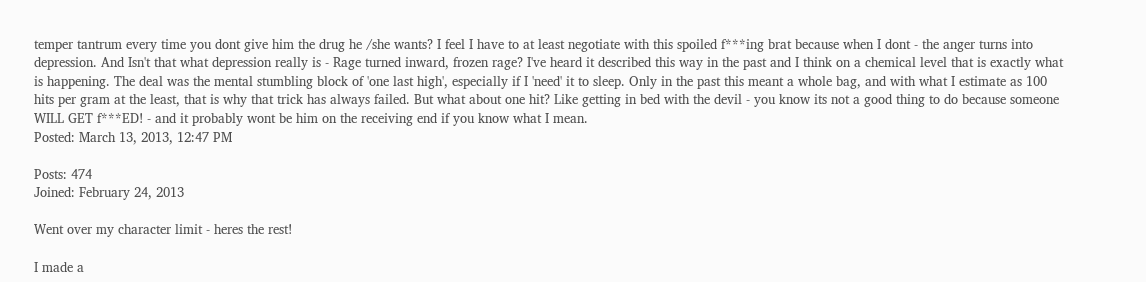temper tantrum every time you dont give him the drug he /she wants? I feel I have to at least negotiate with this spoiled f***ing brat because when I dont - the anger turns into depression. And Isn't that what depression really is - Rage turned inward, frozen rage? I've heard it described this way in the past and I think on a chemical level that is exactly what is happening. The deal was the mental stumbling block of 'one last high', especially if I 'need' it to sleep. Only in the past this meant a whole bag, and with what I estimate as 100 hits per gram at the least, that is why that trick has always failed. But what about one hit? Like getting in bed with the devil - you know its not a good thing to do because someone WILL GET f***ED! - and it probably wont be him on the receiving end if you know what I mean.
Posted: March 13, 2013, 12:47 PM

Posts: 474
Joined: February 24, 2013

Went over my character limit - heres the rest!

I made a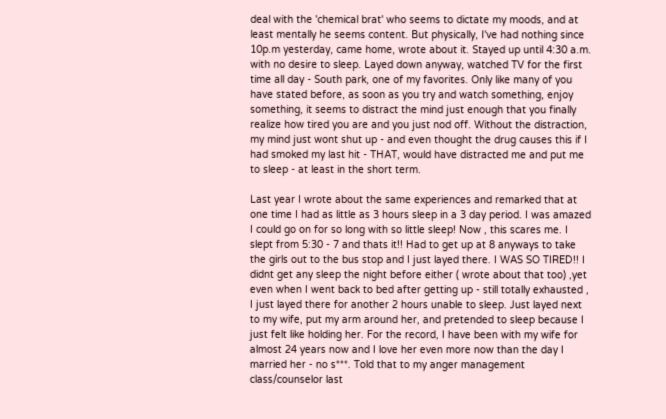deal with the 'chemical brat' who seems to dictate my moods, and at least mentally he seems content. But physically, I've had nothing since 10p.m yesterday, came home, wrote about it. Stayed up until 4:30 a.m. with no desire to sleep. Layed down anyway, watched TV for the first time all day - South park, one of my favorites. Only like many of you have stated before, as soon as you try and watch something, enjoy something, it seems to distract the mind just enough that you finally realize how tired you are and you just nod off. Without the distraction, my mind just wont shut up - and even thought the drug causes this if I had smoked my last hit - THAT, would have distracted me and put me to sleep - at least in the short term.

Last year I wrote about the same experiences and remarked that at one time I had as little as 3 hours sleep in a 3 day period. I was amazed I could go on for so long with so little sleep! Now , this scares me. I slept from 5:30 - 7 and thats it!! Had to get up at 8 anyways to take the girls out to the bus stop and I just layed there. I WAS SO TIRED!! I didnt get any sleep the night before either ( wrote about that too) ,yet even when I went back to bed after getting up - still totally exhausted , I just layed there for another 2 hours unable to sleep. Just layed next to my wife, put my arm around her, and pretended to sleep because I just felt like holding her. For the record, I have been with my wife for almost 24 years now and I love her even more now than the day I married her - no s***. Told that to my anger management class/counselor last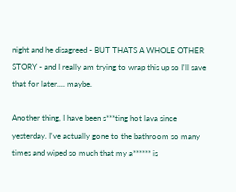night and he disagreed - BUT THATS A WHOLE OTHER STORY - and I really am trying to wrap this up so I'll save that for later.... maybe.

Another thing, I have been s***ting hot lava since yesterday. I've actually gone to the bathroom so many times and wiped so much that my a****** is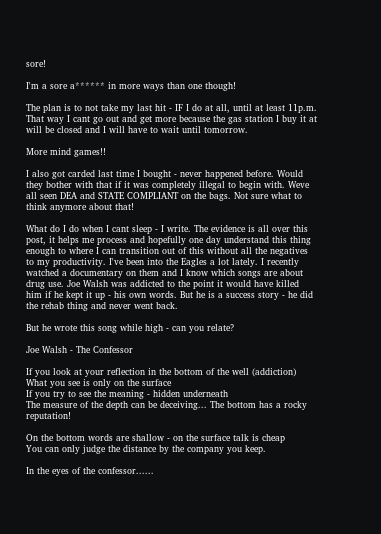sore!

I'm a sore a****** in more ways than one though!

The plan is to not take my last hit - IF I do at all, until at least 11p.m. That way I cant go out and get more because the gas station I buy it at will be closed and I will have to wait until tomorrow.

More mind games!!

I also got carded last time I bought - never happened before. Would they bother with that if it was completely illegal to begin with. Weve all seen DEA and STATE COMPLIANT on the bags. Not sure what to think anymore about that!

What do I do when I cant sleep - I write. The evidence is all over this post, it helps me process and hopefully one day understand this thing enough to where I can transition out of this without all the negatives to my productivity. I've been into the Eagles a lot lately. I recently watched a documentary on them and I know which songs are about drug use. Joe Walsh was addicted to the point it would have killed him if he kept it up - his own words. But he is a success story - he did the rehab thing and never went back.

But he wrote this song while high - can you relate?

Joe Walsh - The Confessor

If you look at your reflection in the bottom of the well (addiction)
What you see is only on the surface
If you try to see the meaning - hidden underneath
The measure of the depth can be deceiving... The bottom has a rocky reputation!

On the bottom words are shallow - on the surface talk is cheap
You can only judge the distance by the company you keep.

In the eyes of the confessor......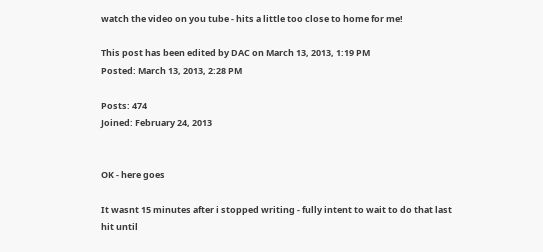watch the video on you tube - hits a little too close to home for me!

This post has been edited by DAC on March 13, 2013, 1:19 PM
Posted: March 13, 2013, 2:28 PM

Posts: 474
Joined: February 24, 2013


OK - here goes

It wasnt 15 minutes after i stopped writing - fully intent to wait to do that last hit until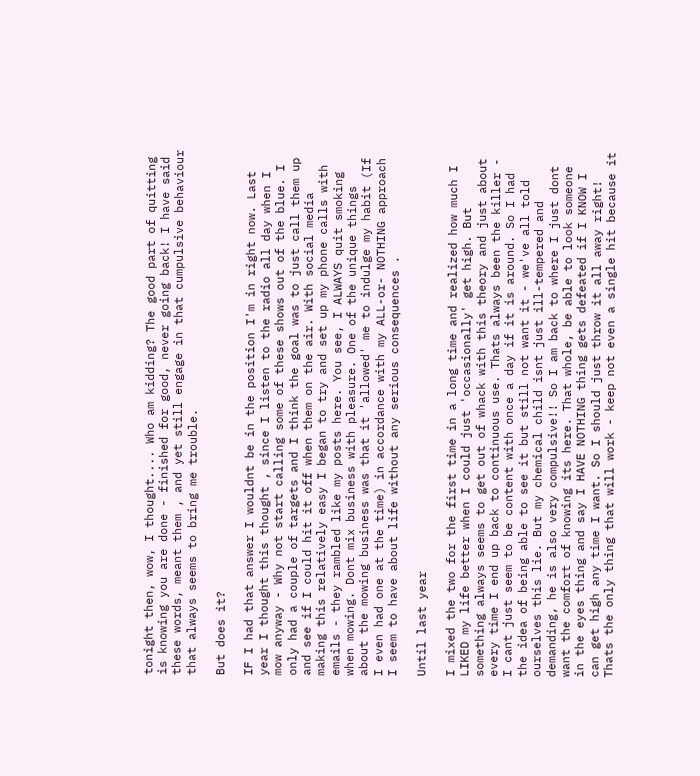tonight then, wow, I thought.... Who am kidding? The good part of quitting is knowing you are done - finished for good, never going back! I have said these words, meant them , and yet still engage in that cumpulsive behaviour that always seems to bring me trouble.

But does it?

IF I had that answer I wouldnt be in the position I'm in right now. Last year I thought this thought , since I listen to the radio all day when I mow anyway - Why not start calling some of these shows out of the blue. I only had a couple of targets and I think the goal was to just call them up and see if I could hit it off when them on the air. With social media making this relatively easy I began to try and set up my phone calls with emails - they rambled like my posts here. You see, I ALWAYS quit smoking when mowing. Dont mix business with pleasure. One of the unique things about the mowing business was that it 'allowed' me to indulge my habit (If I even had one at the time) in accordance with my ALL-or- NOTHING approach I seem to have about life without any serious consequences .

Until last year

I mixed the two for the first time in a long time and realized how much I LIKED my life better when I could just 'occasionally' get high. But something always seems to get out of whack with this theory and just about every time I end up back to continuous use. Thats always been the killer - I cant just seem to be content with once a day if it is around. So I had the idea of being able to see it but still not want it - we've all told ourselves this lie. But my chemical child isnt just ill-tempered and demanding, he is also very compulsive!! So I am back to where I just dont want the comfort of knowing its here. That whole, be able to look someone in the eyes thing and say I HAVE NOTHING thing gets defeated if I KNOW I can get high any time I want. So I should just throw it all away right! Thats the only thing that will work - keep not even a single hit because it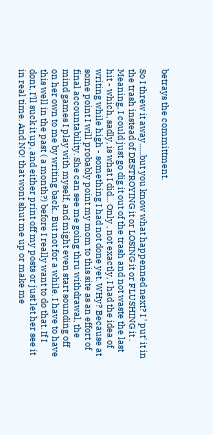betrays the committment.

So I threw it away......but you know what happenned next? I ' put' it in the trash instead of DESTROYING it or LOSING it or FLUSHING it . Meaning, I could just go dig it out of the trash and not waste the last hit - which, sadly, is what I did... Only , not exactly, I had the idea of writing while high - something I had not done yet. WHy? Because at some point I will probably point my mom to this site as an effort of final accountability. She can see me going thru withdrawal, the mind games I play with myself, and might even start sounding off on her own to me by writing back.. But not for a while. I have to have this well in the past ( a month?) before I really want to do that. If I dont, I'll suck it up, and either print off my posts or just let her see it in real time. And NO! that wont shut me up or make me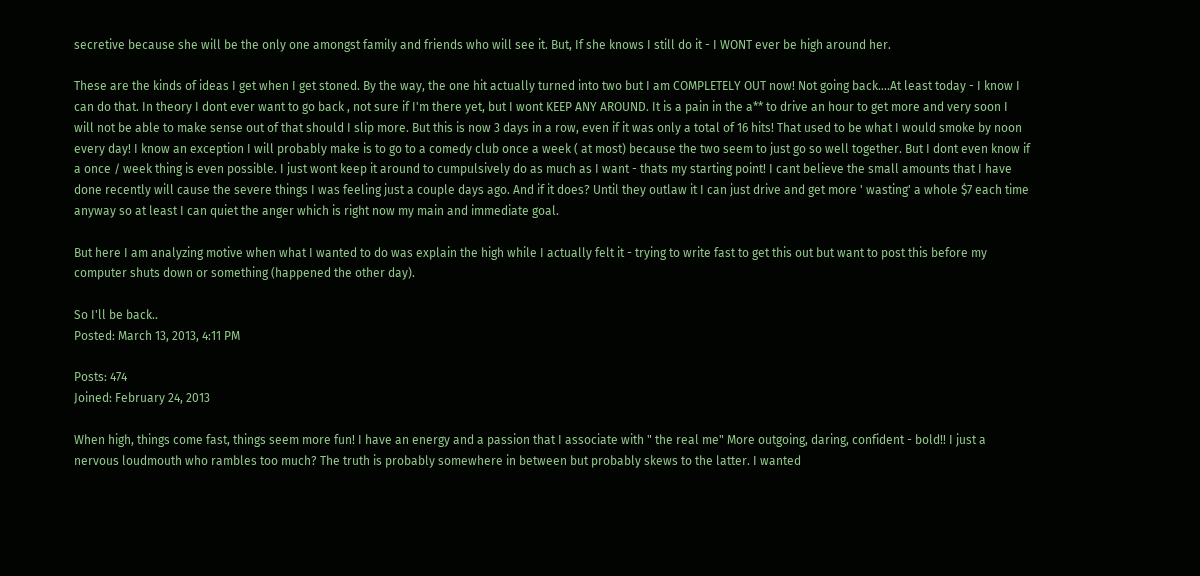secretive because she will be the only one amongst family and friends who will see it. But, If she knows I still do it - I WONT ever be high around her.

These are the kinds of ideas I get when I get stoned. By the way, the one hit actually turned into two but I am COMPLETELY OUT now! Not going back....At least today - I know I can do that. In theory I dont ever want to go back , not sure if I'm there yet, but I wont KEEP ANY AROUND. It is a pain in the a** to drive an hour to get more and very soon I will not be able to make sense out of that should I slip more. But this is now 3 days in a row, even if it was only a total of 16 hits! That used to be what I would smoke by noon every day! I know an exception I will probably make is to go to a comedy club once a week ( at most) because the two seem to just go so well together. But I dont even know if a once / week thing is even possible. I just wont keep it around to cumpulsively do as much as I want - thats my starting point! I cant believe the small amounts that I have done recently will cause the severe things I was feeling just a couple days ago. And if it does? Until they outlaw it I can just drive and get more ' wasting' a whole $7 each time anyway so at least I can quiet the anger which is right now my main and immediate goal.

But here I am analyzing motive when what I wanted to do was explain the high while I actually felt it - trying to write fast to get this out but want to post this before my computer shuts down or something (happened the other day).

So I'll be back..
Posted: March 13, 2013, 4:11 PM

Posts: 474
Joined: February 24, 2013

When high, things come fast, things seem more fun! I have an energy and a passion that I associate with " the real me" More outgoing, daring, confident - bold!! I just a nervous loudmouth who rambles too much? The truth is probably somewhere in between but probably skews to the latter. I wanted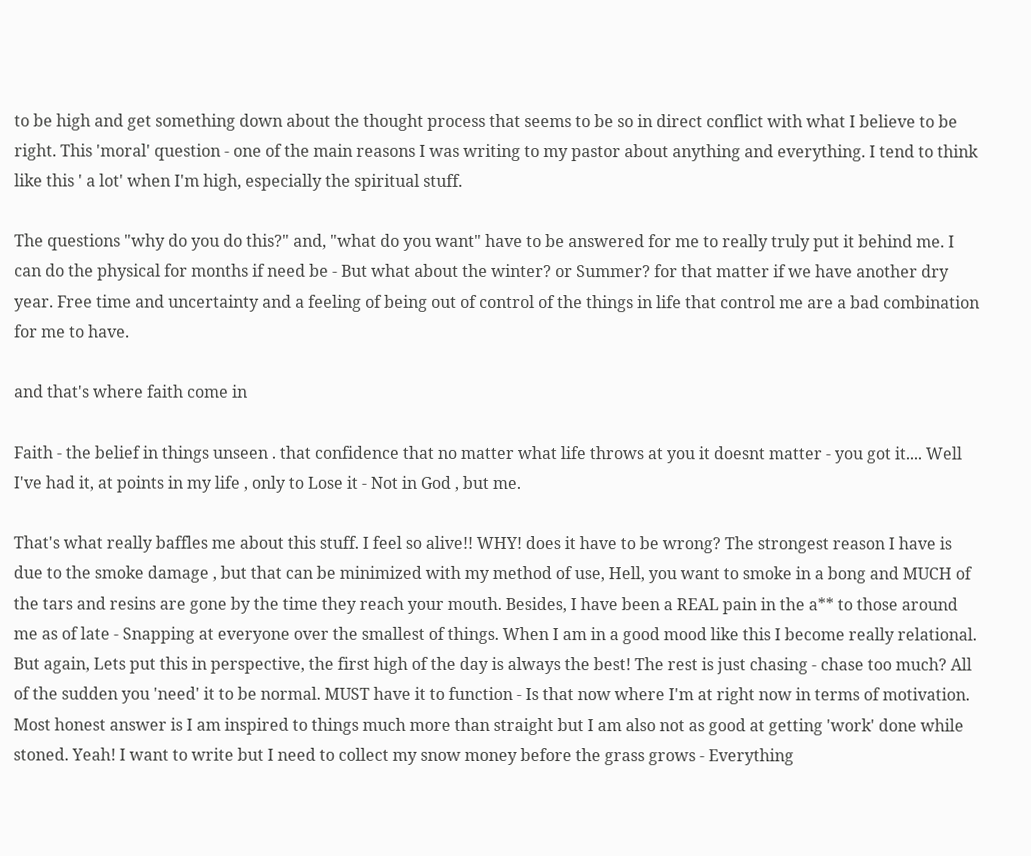to be high and get something down about the thought process that seems to be so in direct conflict with what I believe to be right. This 'moral' question - one of the main reasons I was writing to my pastor about anything and everything. I tend to think like this ' a lot' when I'm high, especially the spiritual stuff.

The questions "why do you do this?" and, "what do you want" have to be answered for me to really truly put it behind me. I can do the physical for months if need be - But what about the winter? or Summer? for that matter if we have another dry year. Free time and uncertainty and a feeling of being out of control of the things in life that control me are a bad combination for me to have.

and that's where faith come in

Faith - the belief in things unseen . that confidence that no matter what life throws at you it doesnt matter - you got it.... Well I've had it, at points in my life , only to Lose it - Not in God , but me.

That's what really baffles me about this stuff. I feel so alive!! WHY! does it have to be wrong? The strongest reason I have is due to the smoke damage , but that can be minimized with my method of use, Hell, you want to smoke in a bong and MUCH of the tars and resins are gone by the time they reach your mouth. Besides, I have been a REAL pain in the a** to those around me as of late - Snapping at everyone over the smallest of things. When I am in a good mood like this I become really relational. But again, Lets put this in perspective, the first high of the day is always the best! The rest is just chasing - chase too much? All of the sudden you 'need' it to be normal. MUST have it to function - Is that now where I'm at right now in terms of motivation. Most honest answer is I am inspired to things much more than straight but I am also not as good at getting 'work' done while stoned. Yeah! I want to write but I need to collect my snow money before the grass grows - Everything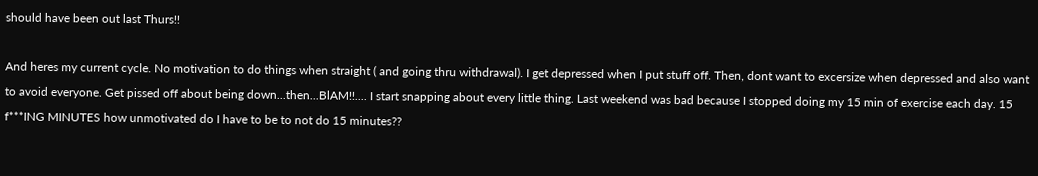should have been out last Thurs!!

And heres my current cycle. No motivation to do things when straight ( and going thru withdrawal). I get depressed when I put stuff off. Then, dont want to excersize when depressed and also want to avoid everyone. Get pissed off about being down...then...BlAM!!.... I start snapping about every little thing. Last weekend was bad because I stopped doing my 15 min of exercise each day. 15 f***ING MINUTES how unmotivated do I have to be to not do 15 minutes??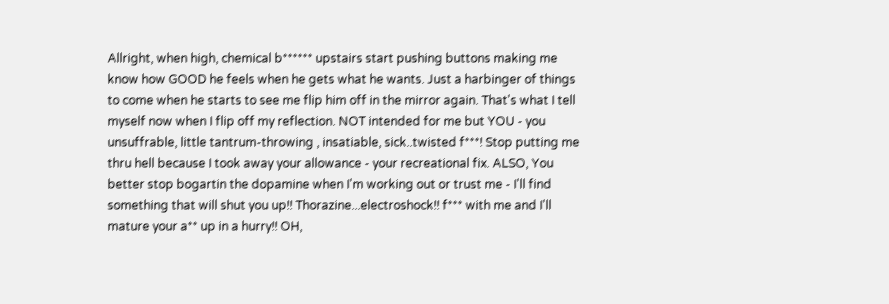Allright, when high, chemical b****** upstairs start pushing buttons making me know how GOOD he feels when he gets what he wants. Just a harbinger of things to come when he starts to see me flip him off in the mirror again. That's what I tell myself now when I flip off my reflection. NOT intended for me but YOU - you unsuffrable, little tantrum-throwing , insatiable, sick..twisted f***! Stop putting me thru hell because I took away your allowance - your recreational fix. ALSO, You better stop bogartin the dopamine when I'm working out or trust me - I'll find something that will shut you up!! Thorazine...electroshock!! f*** with me and I'll mature your a** up in a hurry!! OH,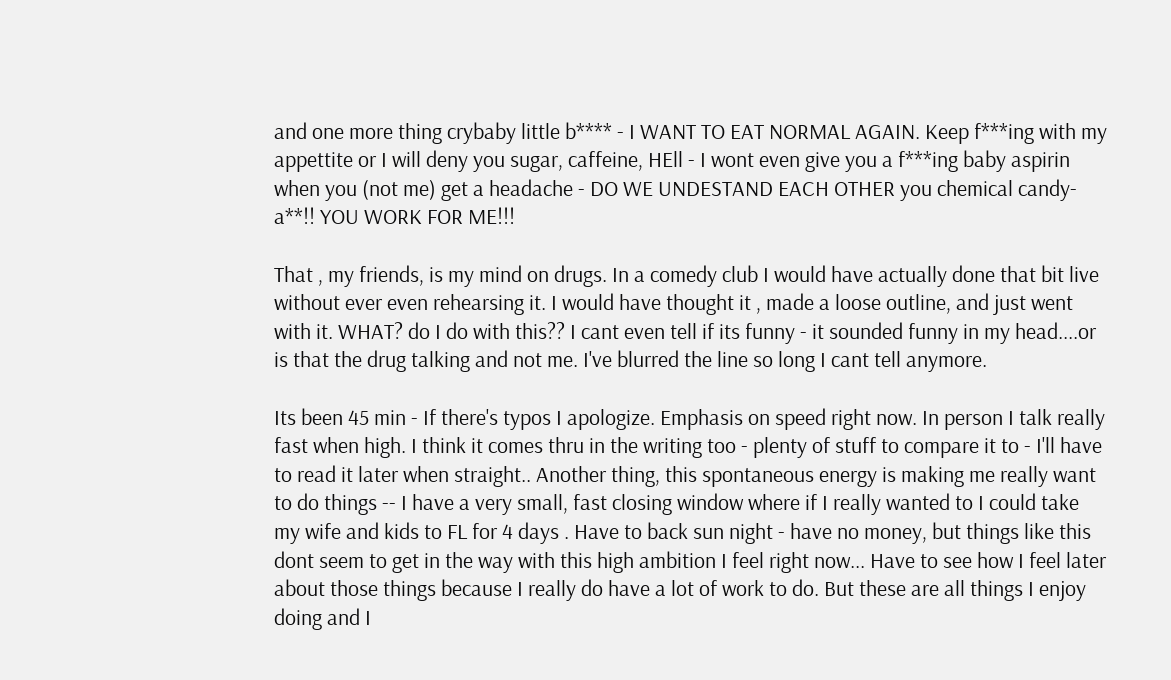and one more thing crybaby little b**** - I WANT TO EAT NORMAL AGAIN. Keep f***ing with my appettite or I will deny you sugar, caffeine, HEll - I wont even give you a f***ing baby aspirin when you (not me) get a headache - DO WE UNDESTAND EACH OTHER you chemical candy-a**!! YOU WORK FOR ME!!!

That , my friends, is my mind on drugs. In a comedy club I would have actually done that bit live without ever even rehearsing it. I would have thought it , made a loose outline, and just went with it. WHAT? do I do with this?? I cant even tell if its funny - it sounded funny in my head....or is that the drug talking and not me. I've blurred the line so long I cant tell anymore.

Its been 45 min - If there's typos I apologize. Emphasis on speed right now. In person I talk really fast when high. I think it comes thru in the writing too - plenty of stuff to compare it to - I'll have to read it later when straight.. Another thing, this spontaneous energy is making me really want to do things -- I have a very small, fast closing window where if I really wanted to I could take my wife and kids to FL for 4 days . Have to back sun night - have no money, but things like this dont seem to get in the way with this high ambition I feel right now... Have to see how I feel later about those things because I really do have a lot of work to do. But these are all things I enjoy doing and I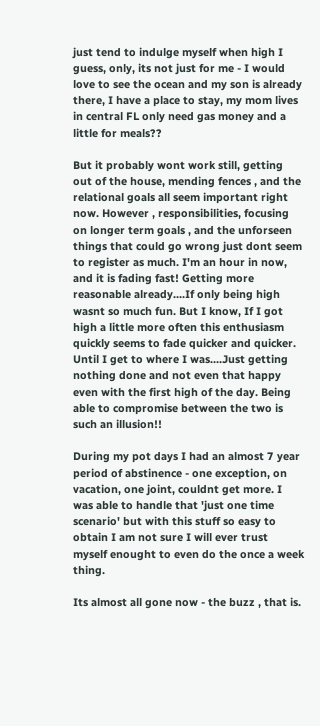just tend to indulge myself when high I guess, only, its not just for me - I would love to see the ocean and my son is already there, I have a place to stay, my mom lives in central FL only need gas money and a little for meals??

But it probably wont work still, getting out of the house, mending fences , and the relational goals all seem important right now. However , responsibilities, focusing on longer term goals , and the unforseen things that could go wrong just dont seem to register as much. I'm an hour in now, and it is fading fast! Getting more reasonable already....If only being high wasnt so much fun. But I know, If I got high a little more often this enthusiasm quickly seems to fade quicker and quicker. Until I get to where I was....Just getting nothing done and not even that happy even with the first high of the day. Being able to compromise between the two is such an illusion!!

During my pot days I had an almost 7 year period of abstinence - one exception, on vacation, one joint, couldnt get more. I was able to handle that 'just one time scenario' but with this stuff so easy to obtain I am not sure I will ever trust myself enought to even do the once a week thing.

Its almost all gone now - the buzz , that is.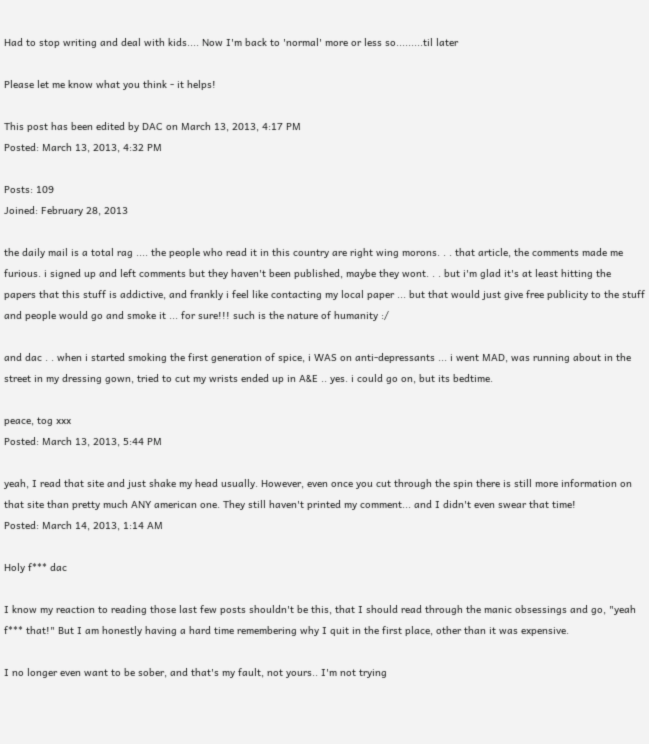Had to stop writing and deal with kids.... Now I'm back to 'normal' more or less so.........til later

Please let me know what you think - it helps!

This post has been edited by DAC on March 13, 2013, 4:17 PM
Posted: March 13, 2013, 4:32 PM

Posts: 109
Joined: February 28, 2013

the daily mail is a total rag .... the people who read it in this country are right wing morons. . . that article, the comments made me furious. i signed up and left comments but they haven't been published, maybe they wont. . . but i'm glad it's at least hitting the papers that this stuff is addictive, and frankly i feel like contacting my local paper ... but that would just give free publicity to the stuff and people would go and smoke it ... for sure!!! such is the nature of humanity :/

and dac . . when i started smoking the first generation of spice, i WAS on anti-depressants ... i went MAD, was running about in the street in my dressing gown, tried to cut my wrists ended up in A&E .. yes. i could go on, but its bedtime.

peace, tog xxx
Posted: March 13, 2013, 5:44 PM

yeah, I read that site and just shake my head usually. However, even once you cut through the spin there is still more information on that site than pretty much ANY american one. They still haven't printed my comment... and I didn't even swear that time!
Posted: March 14, 2013, 1:14 AM

Holy f*** dac

I know my reaction to reading those last few posts shouldn't be this, that I should read through the manic obsessings and go, "yeah f*** that!" But I am honestly having a hard time remembering why I quit in the first place, other than it was expensive.

I no longer even want to be sober, and that's my fault, not yours.. I'm not trying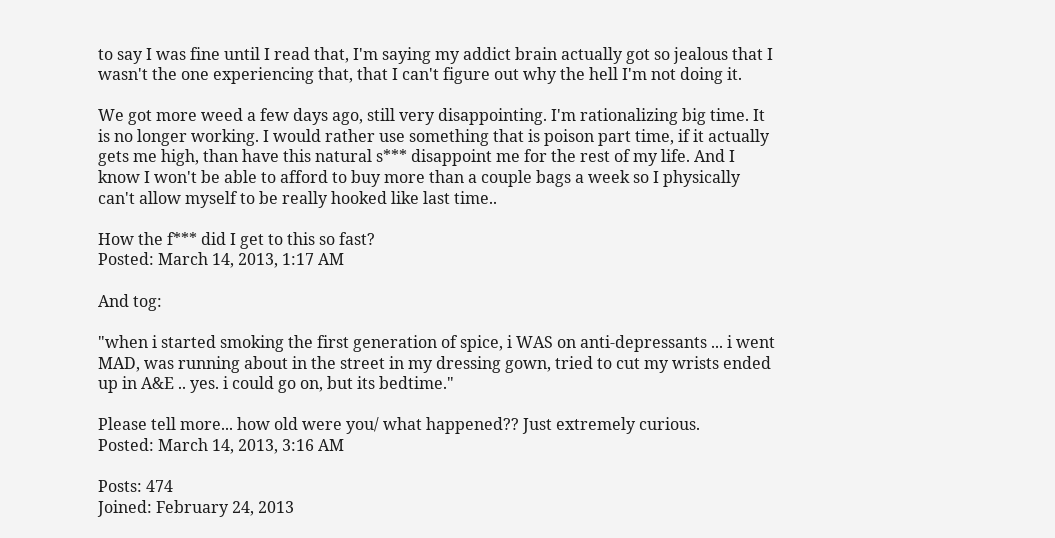to say I was fine until I read that, I'm saying my addict brain actually got so jealous that I wasn't the one experiencing that, that I can't figure out why the hell I'm not doing it.

We got more weed a few days ago, still very disappointing. I'm rationalizing big time. It is no longer working. I would rather use something that is poison part time, if it actually gets me high, than have this natural s*** disappoint me for the rest of my life. And I know I won't be able to afford to buy more than a couple bags a week so I physically can't allow myself to be really hooked like last time..

How the f*** did I get to this so fast?
Posted: March 14, 2013, 1:17 AM

And tog:

"when i started smoking the first generation of spice, i WAS on anti-depressants ... i went MAD, was running about in the street in my dressing gown, tried to cut my wrists ended up in A&E .. yes. i could go on, but its bedtime."

Please tell more... how old were you/ what happened?? Just extremely curious.
Posted: March 14, 2013, 3:16 AM

Posts: 474
Joined: February 24, 2013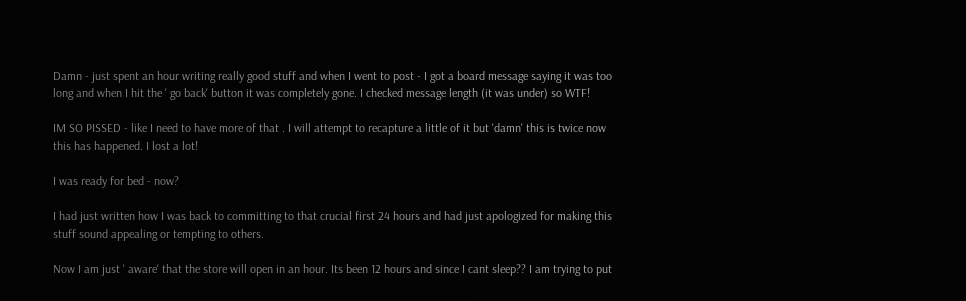Damn - just spent an hour writing really good stuff and when I went to post - I got a board message saying it was too long and when I hit the ' go back' button it was completely gone. I checked message length (it was under) so WTF!

IM SO PISSED - like I need to have more of that . I will attempt to recapture a little of it but 'damn' this is twice now this has happened. I lost a lot!

I was ready for bed - now?

I had just written how I was back to committing to that crucial first 24 hours and had just apologized for making this stuff sound appealing or tempting to others.

Now I am just ' aware' that the store will open in an hour. Its been 12 hours and since I cant sleep?? I am trying to put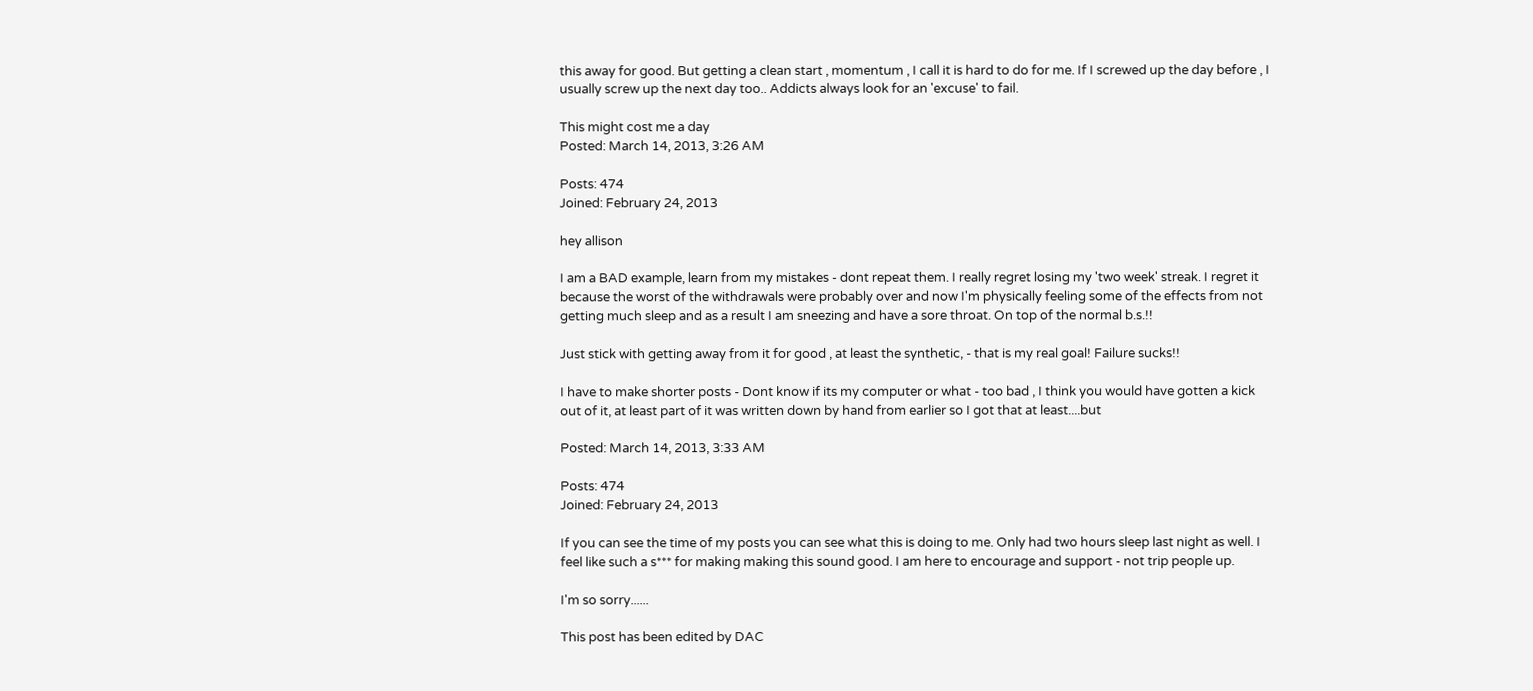this away for good. But getting a clean start , momentum , I call it is hard to do for me. If I screwed up the day before , I usually screw up the next day too.. Addicts always look for an 'excuse' to fail.

This might cost me a day
Posted: March 14, 2013, 3:26 AM

Posts: 474
Joined: February 24, 2013

hey allison

I am a BAD example, learn from my mistakes - dont repeat them. I really regret losing my 'two week' streak. I regret it because the worst of the withdrawals were probably over and now I'm physically feeling some of the effects from not getting much sleep and as a result I am sneezing and have a sore throat. On top of the normal b.s.!!

Just stick with getting away from it for good , at least the synthetic, - that is my real goal! Failure sucks!!

I have to make shorter posts - Dont know if its my computer or what - too bad , I think you would have gotten a kick out of it, at least part of it was written down by hand from earlier so I got that at least....but

Posted: March 14, 2013, 3:33 AM

Posts: 474
Joined: February 24, 2013

If you can see the time of my posts you can see what this is doing to me. Only had two hours sleep last night as well. I feel like such a s*** for making making this sound good. I am here to encourage and support - not trip people up.

I'm so sorry......

This post has been edited by DAC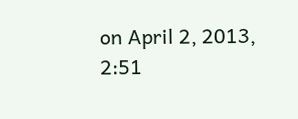on April 2, 2013, 2:51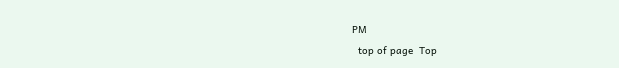PM
  top of page  Top